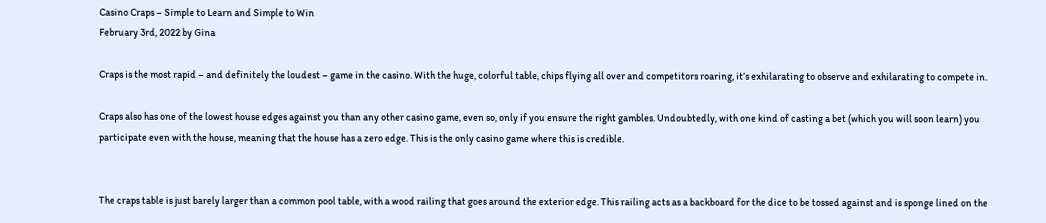Casino Craps – Simple to Learn and Simple to Win
February 3rd, 2022 by Gina

Craps is the most rapid – and definitely the loudest – game in the casino. With the huge, colorful table, chips flying all over and competitors roaring, it’s exhilarating to observe and exhilarating to compete in.

Craps also has one of the lowest house edges against you than any other casino game, even so, only if you ensure the right gambles. Undoubtedly, with one kind of casting a bet (which you will soon learn) you participate even with the house, meaning that the house has a zero edge. This is the only casino game where this is credible.


The craps table is just barely larger than a common pool table, with a wood railing that goes around the exterior edge. This railing acts as a backboard for the dice to be tossed against and is sponge lined on the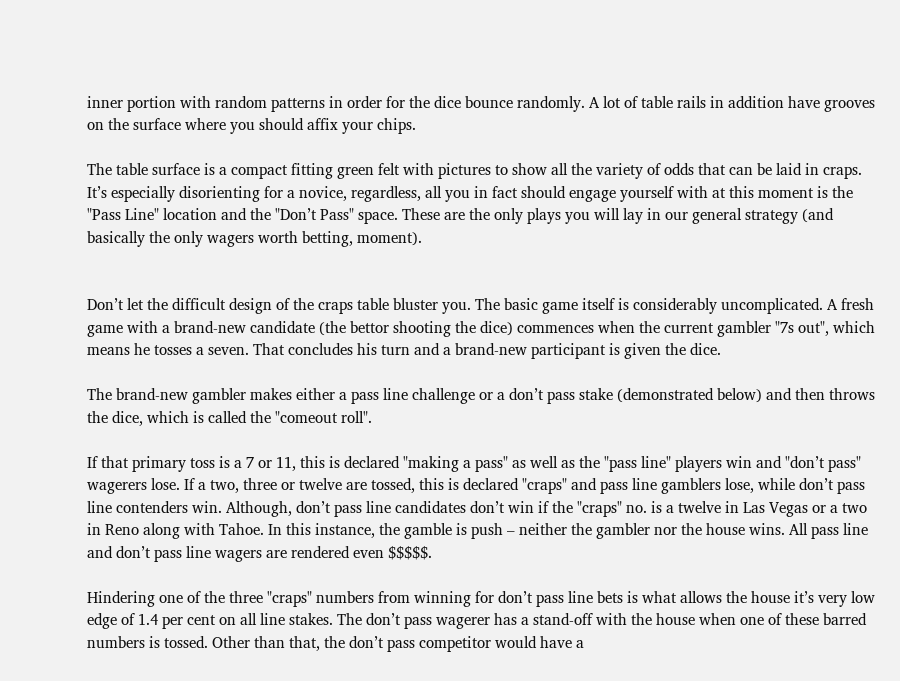inner portion with random patterns in order for the dice bounce randomly. A lot of table rails in addition have grooves on the surface where you should affix your chips.

The table surface is a compact fitting green felt with pictures to show all the variety of odds that can be laid in craps. It’s especially disorienting for a novice, regardless, all you in fact should engage yourself with at this moment is the "Pass Line" location and the "Don’t Pass" space. These are the only plays you will lay in our general strategy (and basically the only wagers worth betting, moment).


Don’t let the difficult design of the craps table bluster you. The basic game itself is considerably uncomplicated. A fresh game with a brand-new candidate (the bettor shooting the dice) commences when the current gambler "7s out", which means he tosses a seven. That concludes his turn and a brand-new participant is given the dice.

The brand-new gambler makes either a pass line challenge or a don’t pass stake (demonstrated below) and then throws the dice, which is called the "comeout roll".

If that primary toss is a 7 or 11, this is declared "making a pass" as well as the "pass line" players win and "don’t pass" wagerers lose. If a two, three or twelve are tossed, this is declared "craps" and pass line gamblers lose, while don’t pass line contenders win. Although, don’t pass line candidates don’t win if the "craps" no. is a twelve in Las Vegas or a two in Reno along with Tahoe. In this instance, the gamble is push – neither the gambler nor the house wins. All pass line and don’t pass line wagers are rendered even $$$$$.

Hindering one of the three "craps" numbers from winning for don’t pass line bets is what allows the house it’s very low edge of 1.4 per cent on all line stakes. The don’t pass wagerer has a stand-off with the house when one of these barred numbers is tossed. Other than that, the don’t pass competitor would have a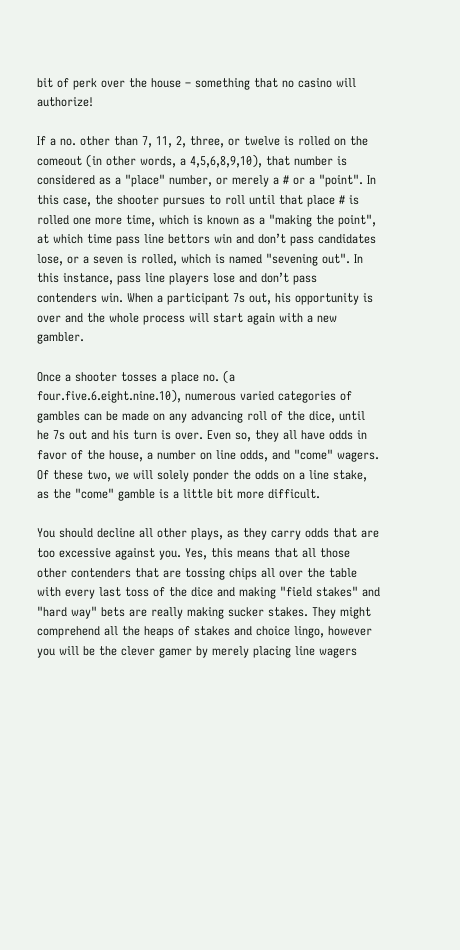bit of perk over the house – something that no casino will authorize!

If a no. other than 7, 11, 2, three, or twelve is rolled on the comeout (in other words, a 4,5,6,8,9,10), that number is considered as a "place" number, or merely a # or a "point". In this case, the shooter pursues to roll until that place # is rolled one more time, which is known as a "making the point", at which time pass line bettors win and don’t pass candidates lose, or a seven is rolled, which is named "sevening out". In this instance, pass line players lose and don’t pass contenders win. When a participant 7s out, his opportunity is over and the whole process will start again with a new gambler.

Once a shooter tosses a place no. (a four.five.6.eight.nine.10), numerous varied categories of gambles can be made on any advancing roll of the dice, until he 7s out and his turn is over. Even so, they all have odds in favor of the house, a number on line odds, and "come" wagers. Of these two, we will solely ponder the odds on a line stake, as the "come" gamble is a little bit more difficult.

You should decline all other plays, as they carry odds that are too excessive against you. Yes, this means that all those other contenders that are tossing chips all over the table with every last toss of the dice and making "field stakes" and "hard way" bets are really making sucker stakes. They might comprehend all the heaps of stakes and choice lingo, however you will be the clever gamer by merely placing line wagers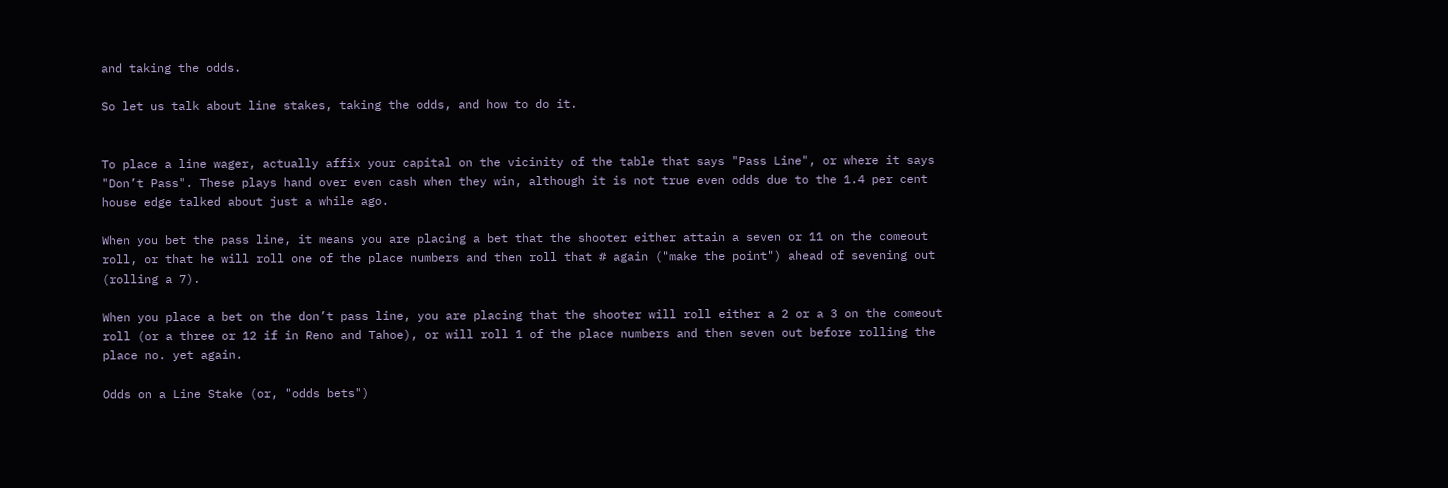and taking the odds.

So let us talk about line stakes, taking the odds, and how to do it.


To place a line wager, actually affix your capital on the vicinity of the table that says "Pass Line", or where it says "Don’t Pass". These plays hand over even cash when they win, although it is not true even odds due to the 1.4 per cent house edge talked about just a while ago.

When you bet the pass line, it means you are placing a bet that the shooter either attain a seven or 11 on the comeout roll, or that he will roll one of the place numbers and then roll that # again ("make the point") ahead of sevening out (rolling a 7).

When you place a bet on the don’t pass line, you are placing that the shooter will roll either a 2 or a 3 on the comeout roll (or a three or 12 if in Reno and Tahoe), or will roll 1 of the place numbers and then seven out before rolling the place no. yet again.

Odds on a Line Stake (or, "odds bets")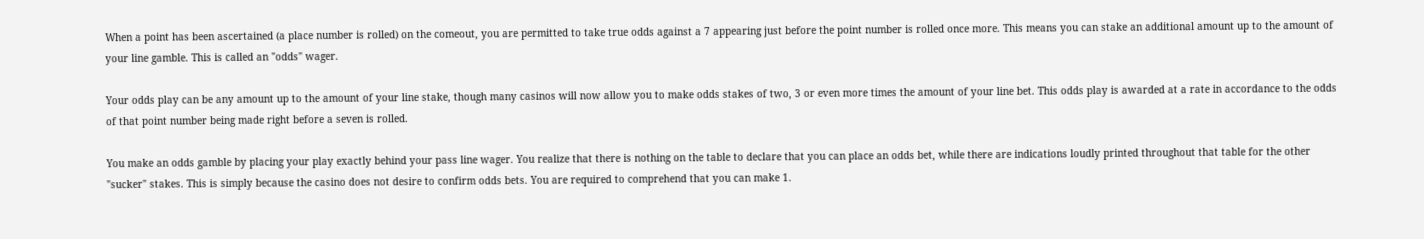When a point has been ascertained (a place number is rolled) on the comeout, you are permitted to take true odds against a 7 appearing just before the point number is rolled once more. This means you can stake an additional amount up to the amount of your line gamble. This is called an "odds" wager.

Your odds play can be any amount up to the amount of your line stake, though many casinos will now allow you to make odds stakes of two, 3 or even more times the amount of your line bet. This odds play is awarded at a rate in accordance to the odds of that point number being made right before a seven is rolled.

You make an odds gamble by placing your play exactly behind your pass line wager. You realize that there is nothing on the table to declare that you can place an odds bet, while there are indications loudly printed throughout that table for the other "sucker" stakes. This is simply because the casino does not desire to confirm odds bets. You are required to comprehend that you can make 1.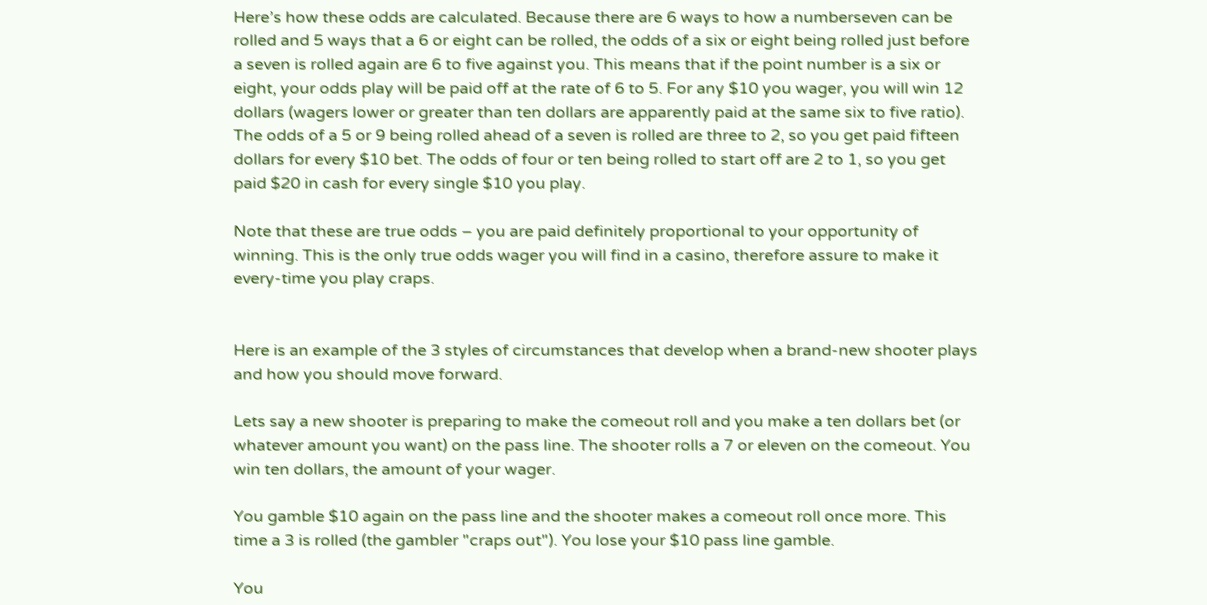Here’s how these odds are calculated. Because there are 6 ways to how a numberseven can be rolled and 5 ways that a 6 or eight can be rolled, the odds of a six or eight being rolled just before a seven is rolled again are 6 to five against you. This means that if the point number is a six or eight, your odds play will be paid off at the rate of 6 to 5. For any $10 you wager, you will win 12 dollars (wagers lower or greater than ten dollars are apparently paid at the same six to five ratio). The odds of a 5 or 9 being rolled ahead of a seven is rolled are three to 2, so you get paid fifteen dollars for every $10 bet. The odds of four or ten being rolled to start off are 2 to 1, so you get paid $20 in cash for every single $10 you play.

Note that these are true odds – you are paid definitely proportional to your opportunity of winning. This is the only true odds wager you will find in a casino, therefore assure to make it every-time you play craps.


Here is an example of the 3 styles of circumstances that develop when a brand-new shooter plays and how you should move forward.

Lets say a new shooter is preparing to make the comeout roll and you make a ten dollars bet (or whatever amount you want) on the pass line. The shooter rolls a 7 or eleven on the comeout. You win ten dollars, the amount of your wager.

You gamble $10 again on the pass line and the shooter makes a comeout roll once more. This time a 3 is rolled (the gambler "craps out"). You lose your $10 pass line gamble.

You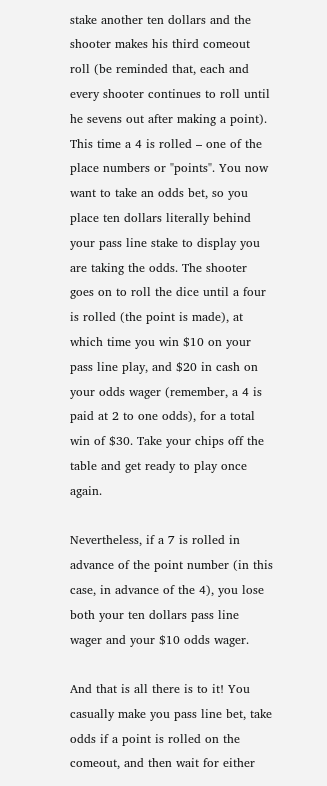stake another ten dollars and the shooter makes his third comeout roll (be reminded that, each and every shooter continues to roll until he sevens out after making a point). This time a 4 is rolled – one of the place numbers or "points". You now want to take an odds bet, so you place ten dollars literally behind your pass line stake to display you are taking the odds. The shooter goes on to roll the dice until a four is rolled (the point is made), at which time you win $10 on your pass line play, and $20 in cash on your odds wager (remember, a 4 is paid at 2 to one odds), for a total win of $30. Take your chips off the table and get ready to play once again.

Nevertheless, if a 7 is rolled in advance of the point number (in this case, in advance of the 4), you lose both your ten dollars pass line wager and your $10 odds wager.

And that is all there is to it! You casually make you pass line bet, take odds if a point is rolled on the comeout, and then wait for either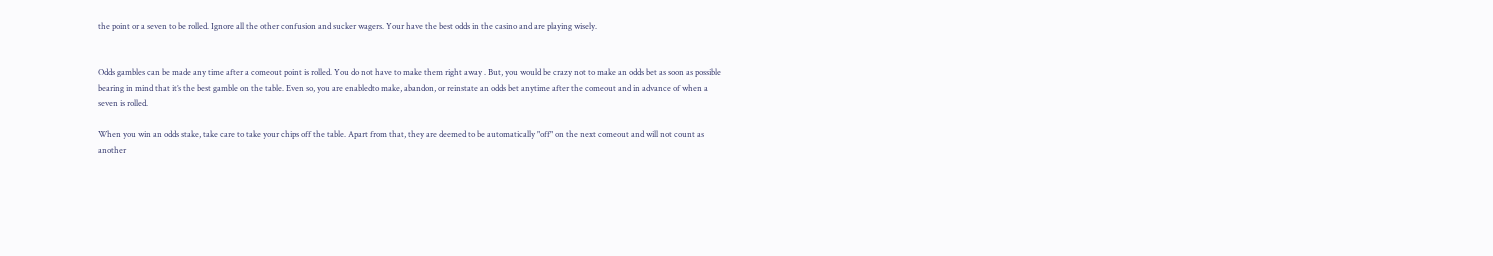the point or a seven to be rolled. Ignore all the other confusion and sucker wagers. Your have the best odds in the casino and are playing wisely.


Odds gambles can be made any time after a comeout point is rolled. You do not have to make them right away . But, you would be crazy not to make an odds bet as soon as possible bearing in mind that it’s the best gamble on the table. Even so, you are enabledto make, abandon, or reinstate an odds bet anytime after the comeout and in advance of when a seven is rolled.

When you win an odds stake, take care to take your chips off the table. Apart from that, they are deemed to be automatically "off" on the next comeout and will not count as another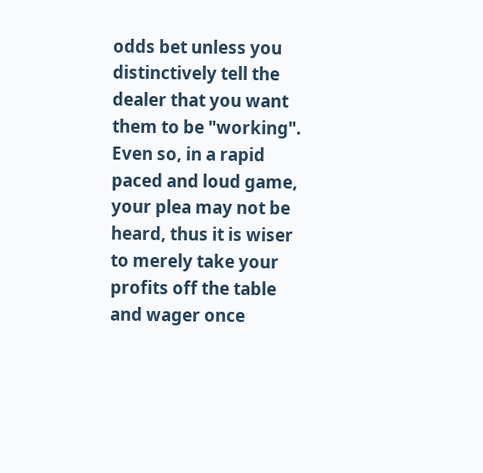odds bet unless you distinctively tell the dealer that you want them to be "working". Even so, in a rapid paced and loud game, your plea may not be heard, thus it is wiser to merely take your profits off the table and wager once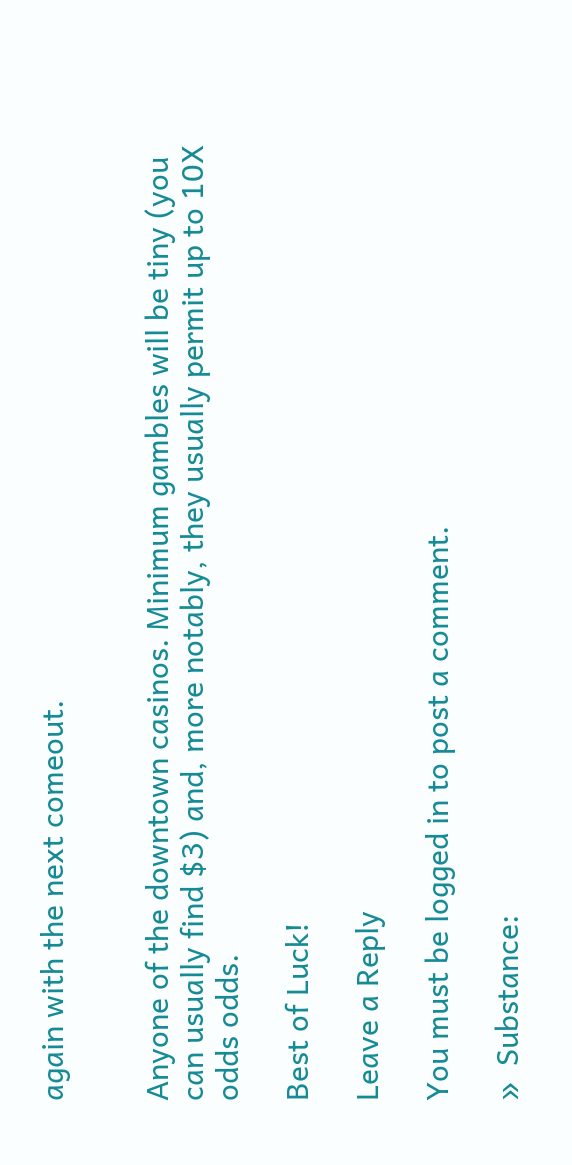again with the next comeout.


Anyone of the downtown casinos. Minimum gambles will be tiny (you can usually find $3) and, more notably, they usually permit up to 10X odds odds.

Best of Luck!

Leave a Reply

You must be logged in to post a comment.

»  Substance: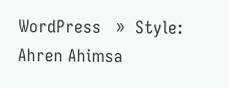WordPress   »  Style: Ahren Ahimsa